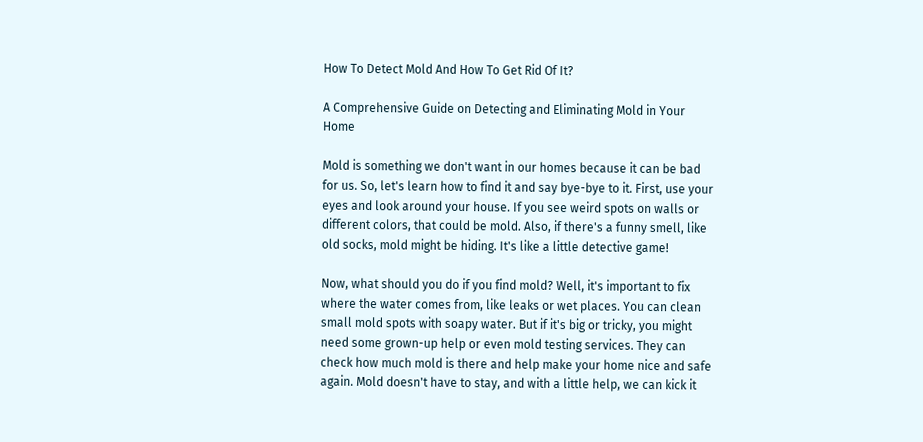How To Detect Mold And How To Get Rid Of It?

A Comprehensive Guide on Detecting and Eliminating Mold in Your Home

Mold is something we don't want in our homes because it can be bad for us. So, let's learn how to find it and say bye-bye to it. First, use your eyes and look around your house. If you see weird spots on walls or different colors, that could be mold. Also, if there's a funny smell, like old socks, mold might be hiding. It's like a little detective game!

Now, what should you do if you find mold? Well, it's important to fix where the water comes from, like leaks or wet places. You can clean small mold spots with soapy water. But if it's big or tricky, you might need some grown-up help or even mold testing services. They can check how much mold is there and help make your home nice and safe again. Mold doesn't have to stay, and with a little help, we can kick it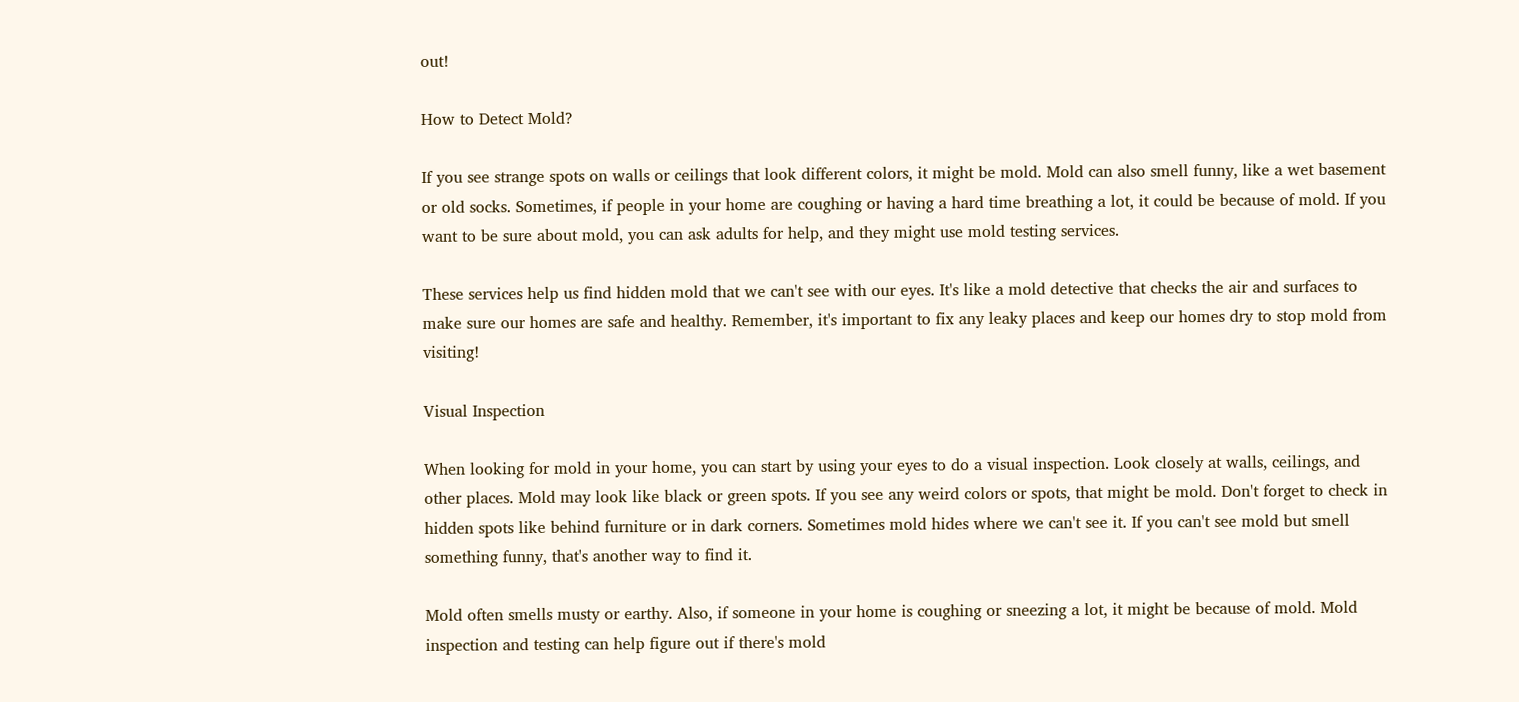out!

How to Detect Mold?

If you see strange spots on walls or ceilings that look different colors, it might be mold. Mold can also smell funny, like a wet basement or old socks. Sometimes, if people in your home are coughing or having a hard time breathing a lot, it could be because of mold. If you want to be sure about mold, you can ask adults for help, and they might use mold testing services.

These services help us find hidden mold that we can't see with our eyes. It's like a mold detective that checks the air and surfaces to make sure our homes are safe and healthy. Remember, it's important to fix any leaky places and keep our homes dry to stop mold from visiting!

Visual Inspection

When looking for mold in your home, you can start by using your eyes to do a visual inspection. Look closely at walls, ceilings, and other places. Mold may look like black or green spots. If you see any weird colors or spots, that might be mold. Don't forget to check in hidden spots like behind furniture or in dark corners. Sometimes mold hides where we can't see it. If you can't see mold but smell something funny, that's another way to find it.

Mold often smells musty or earthy. Also, if someone in your home is coughing or sneezing a lot, it might be because of mold. Mold inspection and testing can help figure out if there's mold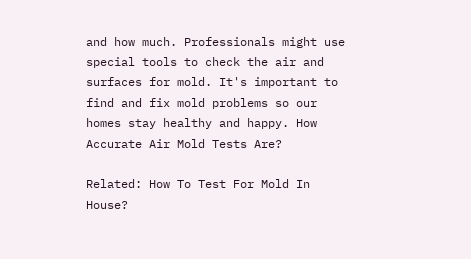and how much. Professionals might use special tools to check the air and surfaces for mold. It's important to find and fix mold problems so our homes stay healthy and happy. How Accurate Air Mold Tests Are?

Related: How To Test For Mold In House?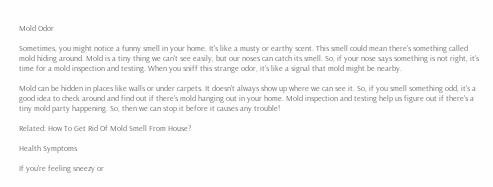Mold Odor

Sometimes, you might notice a funny smell in your home. It's like a musty or earthy scent. This smell could mean there's something called mold hiding around. Mold is a tiny thing we can't see easily, but our noses can catch its smell. So, if your nose says something is not right, it's time for a mold inspection and testing. When you sniff this strange odor, it's like a signal that mold might be nearby.

Mold can be hidden in places like walls or under carpets. It doesn't always show up where we can see it. So, if you smell something odd, it's a good idea to check around and find out if there's mold hanging out in your home. Mold inspection and testing help us figure out if there's a tiny mold party happening. So, then we can stop it before it causes any trouble!

Related: How To Get Rid Of Mold Smell From House?

Health Symptoms

If you're feeling sneezy or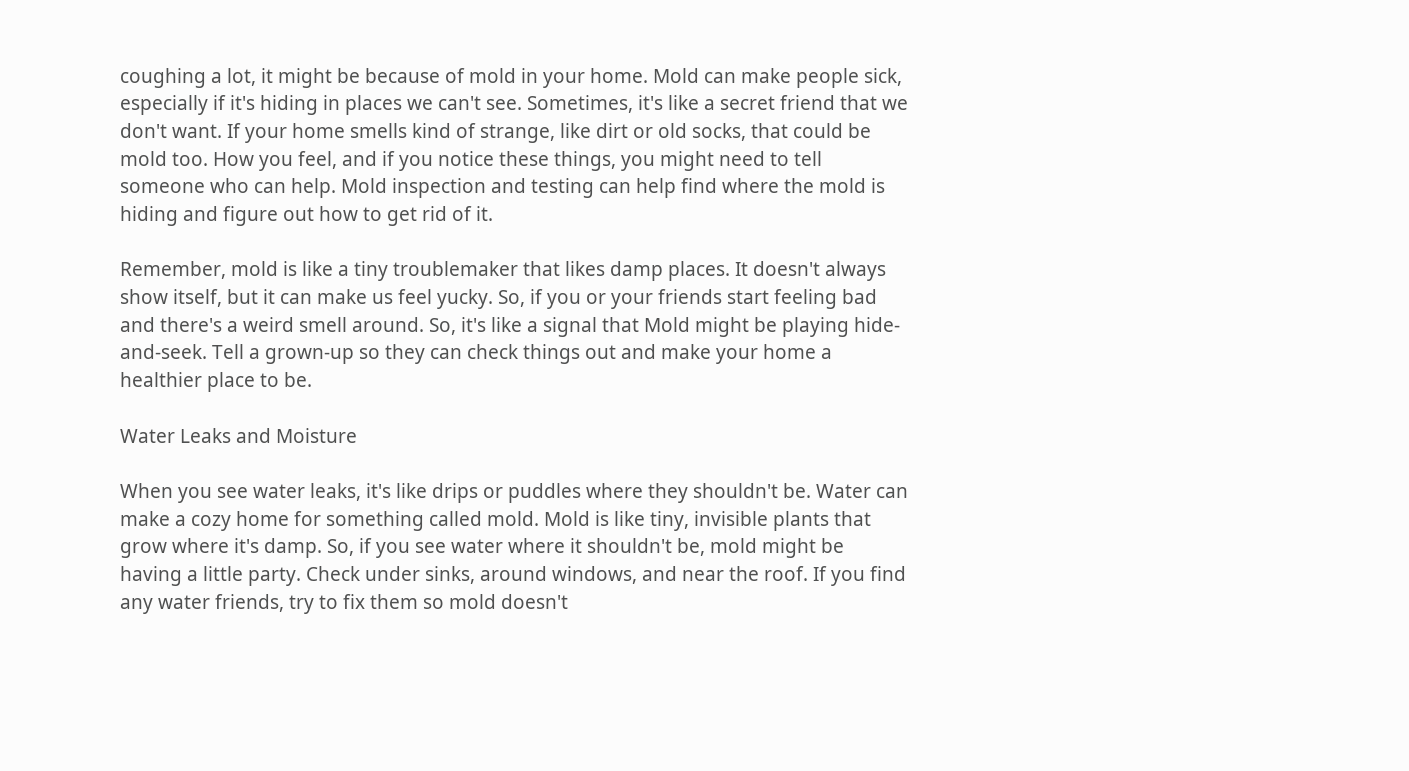coughing a lot, it might be because of mold in your home. Mold can make people sick, especially if it's hiding in places we can't see. Sometimes, it's like a secret friend that we don't want. If your home smells kind of strange, like dirt or old socks, that could be mold too. How you feel, and if you notice these things, you might need to tell someone who can help. Mold inspection and testing can help find where the mold is hiding and figure out how to get rid of it.

Remember, mold is like a tiny troublemaker that likes damp places. It doesn't always show itself, but it can make us feel yucky. So, if you or your friends start feeling bad and there's a weird smell around. So, it's like a signal that Mold might be playing hide-and-seek. Tell a grown-up so they can check things out and make your home a healthier place to be.

Water Leaks and Moisture

When you see water leaks, it's like drips or puddles where they shouldn't be. Water can make a cozy home for something called mold. Mold is like tiny, invisible plants that grow where it's damp. So, if you see water where it shouldn't be, mold might be having a little party. Check under sinks, around windows, and near the roof. If you find any water friends, try to fix them so mold doesn't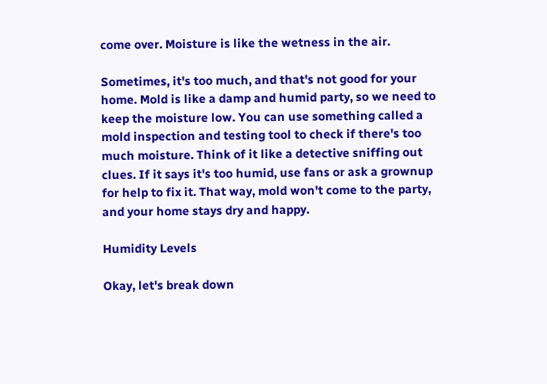come over. Moisture is like the wetness in the air.

Sometimes, it's too much, and that's not good for your home. Mold is like a damp and humid party, so we need to keep the moisture low. You can use something called a mold inspection and testing tool to check if there's too much moisture. Think of it like a detective sniffing out clues. If it says it's too humid, use fans or ask a grownup for help to fix it. That way, mold won't come to the party, and your home stays dry and happy.

Humidity Levels

Okay, let's break down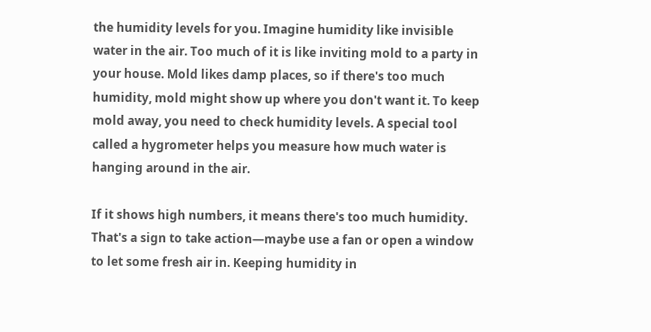the humidity levels for you. Imagine humidity like invisible water in the air. Too much of it is like inviting mold to a party in your house. Mold likes damp places, so if there's too much humidity, mold might show up where you don't want it. To keep mold away, you need to check humidity levels. A special tool called a hygrometer helps you measure how much water is hanging around in the air.

If it shows high numbers, it means there's too much humidity. That's a sign to take action—maybe use a fan or open a window to let some fresh air in. Keeping humidity in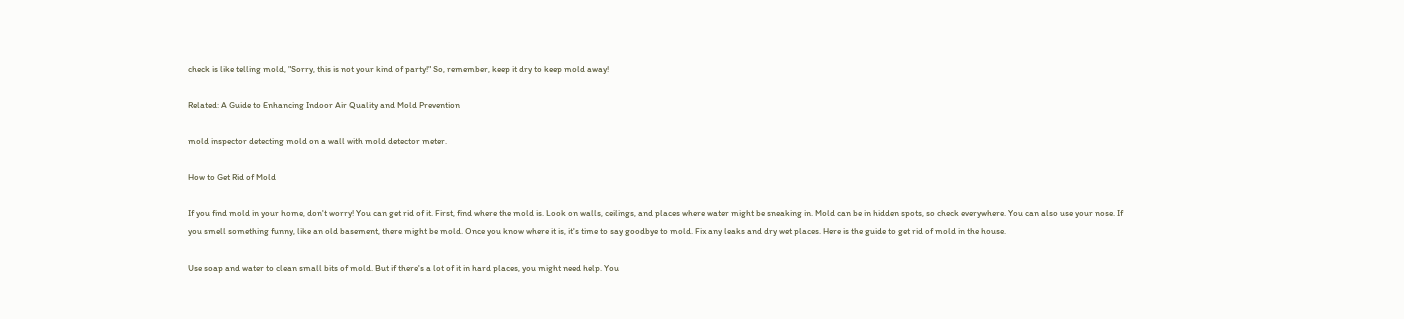check is like telling mold, "Sorry, this is not your kind of party!" So, remember, keep it dry to keep mold away!

Related: A Guide to Enhancing Indoor Air Quality and Mold Prevention

mold inspector detecting mold on a wall with mold detector meter.

How to Get Rid of Mold

If you find mold in your home, don't worry! You can get rid of it. First, find where the mold is. Look on walls, ceilings, and places where water might be sneaking in. Mold can be in hidden spots, so check everywhere. You can also use your nose. If you smell something funny, like an old basement, there might be mold. Once you know where it is, it's time to say goodbye to mold. Fix any leaks and dry wet places. Here is the guide to get rid of mold in the house.

Use soap and water to clean small bits of mold. But if there's a lot of it in hard places, you might need help. You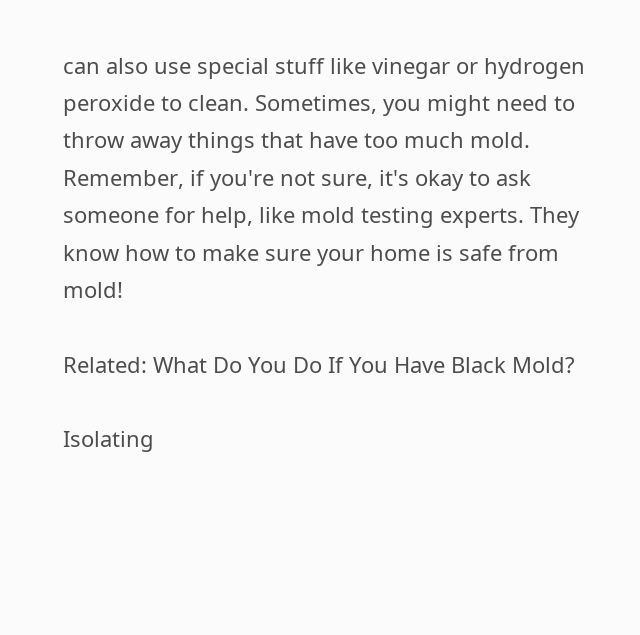can also use special stuff like vinegar or hydrogen peroxide to clean. Sometimes, you might need to throw away things that have too much mold. Remember, if you're not sure, it's okay to ask someone for help, like mold testing experts. They know how to make sure your home is safe from mold!

Related: What Do You Do If You Have Black Mold?

Isolating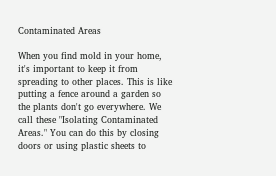Contaminated Areas

When you find mold in your home, it's important to keep it from spreading to other places. This is like putting a fence around a garden so the plants don't go everywhere. We call these "Isolating Contaminated Areas." You can do this by closing doors or using plastic sheets to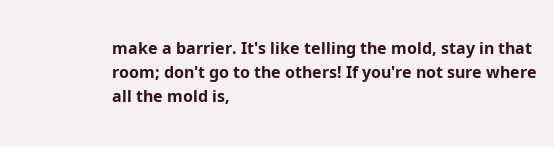make a barrier. It's like telling the mold, stay in that room; don't go to the others! If you're not sure where all the mold is,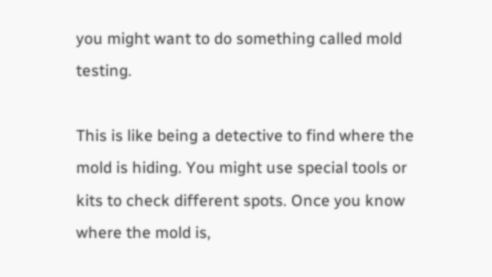you might want to do something called mold testing.

This is like being a detective to find where the mold is hiding. You might use special tools or kits to check different spots. Once you know where the mold is,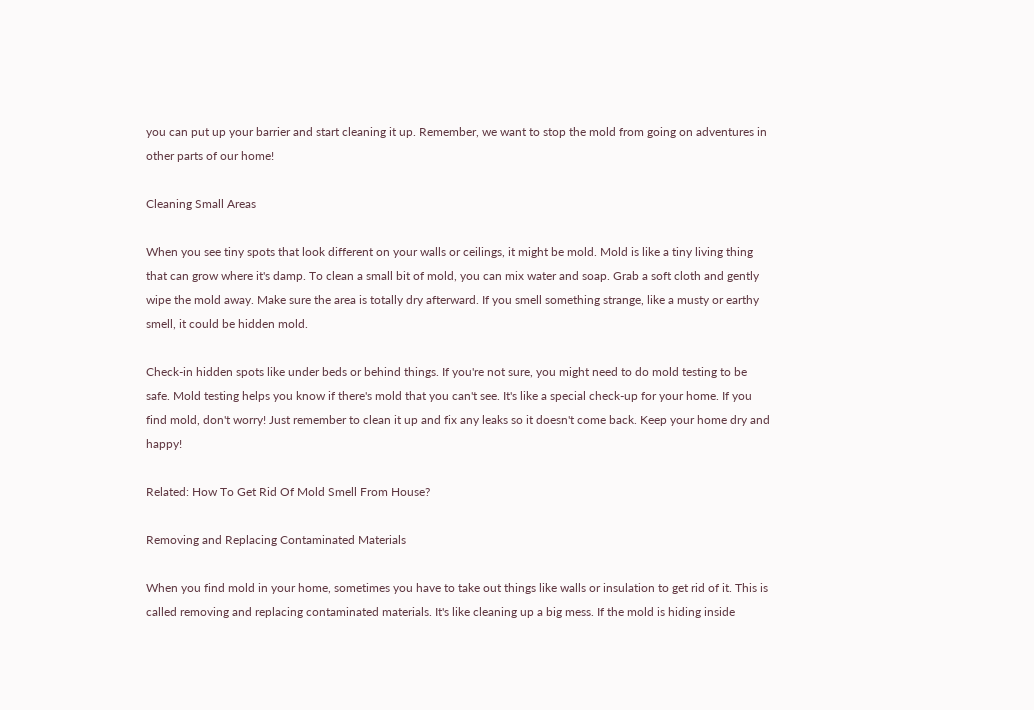you can put up your barrier and start cleaning it up. Remember, we want to stop the mold from going on adventures in other parts of our home!

Cleaning Small Areas

When you see tiny spots that look different on your walls or ceilings, it might be mold. Mold is like a tiny living thing that can grow where it's damp. To clean a small bit of mold, you can mix water and soap. Grab a soft cloth and gently wipe the mold away. Make sure the area is totally dry afterward. If you smell something strange, like a musty or earthy smell, it could be hidden mold.

Check-in hidden spots like under beds or behind things. If you're not sure, you might need to do mold testing to be safe. Mold testing helps you know if there's mold that you can't see. It's like a special check-up for your home. If you find mold, don't worry! Just remember to clean it up and fix any leaks so it doesn't come back. Keep your home dry and happy!

Related: How To Get Rid Of Mold Smell From House?

Removing and Replacing Contaminated Materials

When you find mold in your home, sometimes you have to take out things like walls or insulation to get rid of it. This is called removing and replacing contaminated materials. It's like cleaning up a big mess. If the mold is hiding inside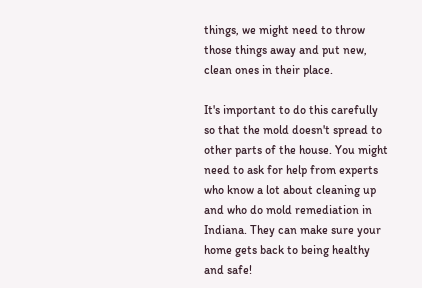things, we might need to throw those things away and put new, clean ones in their place.

It's important to do this carefully so that the mold doesn't spread to other parts of the house. You might need to ask for help from experts who know a lot about cleaning up and who do mold remediation in Indiana. They can make sure your home gets back to being healthy and safe!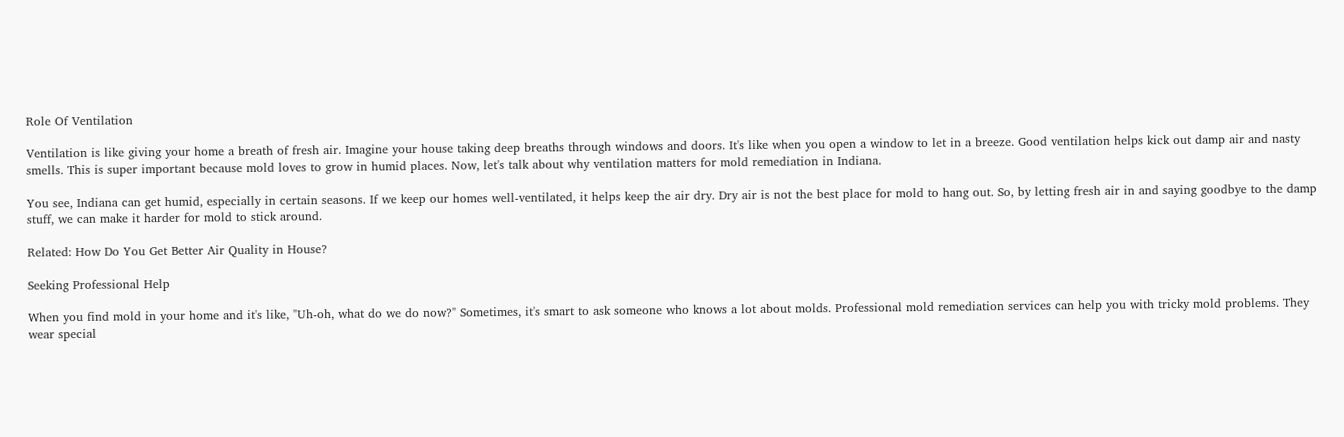Role Of Ventilation

Ventilation is like giving your home a breath of fresh air. Imagine your house taking deep breaths through windows and doors. It's like when you open a window to let in a breeze. Good ventilation helps kick out damp air and nasty smells. This is super important because mold loves to grow in humid places. Now, let's talk about why ventilation matters for mold remediation in Indiana.

You see, Indiana can get humid, especially in certain seasons. If we keep our homes well-ventilated, it helps keep the air dry. Dry air is not the best place for mold to hang out. So, by letting fresh air in and saying goodbye to the damp stuff, we can make it harder for mold to stick around.

Related: How Do You Get Better Air Quality in House?

Seeking Professional Help

When you find mold in your home and it's like, "Uh-oh, what do we do now?" Sometimes, it's smart to ask someone who knows a lot about molds. Professional mold remediation services can help you with tricky mold problems. They wear special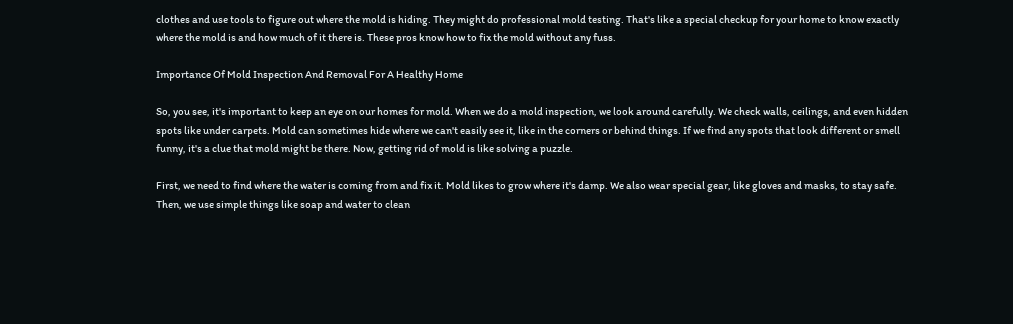clothes and use tools to figure out where the mold is hiding. They might do professional mold testing. That's like a special checkup for your home to know exactly where the mold is and how much of it there is. These pros know how to fix the mold without any fuss.

Importance Of Mold Inspection And Removal For A Healthy Home

So, you see, it's important to keep an eye on our homes for mold. When we do a mold inspection, we look around carefully. We check walls, ceilings, and even hidden spots like under carpets. Mold can sometimes hide where we can't easily see it, like in the corners or behind things. If we find any spots that look different or smell funny, it's a clue that mold might be there. Now, getting rid of mold is like solving a puzzle.

First, we need to find where the water is coming from and fix it. Mold likes to grow where it's damp. We also wear special gear, like gloves and masks, to stay safe. Then, we use simple things like soap and water to clean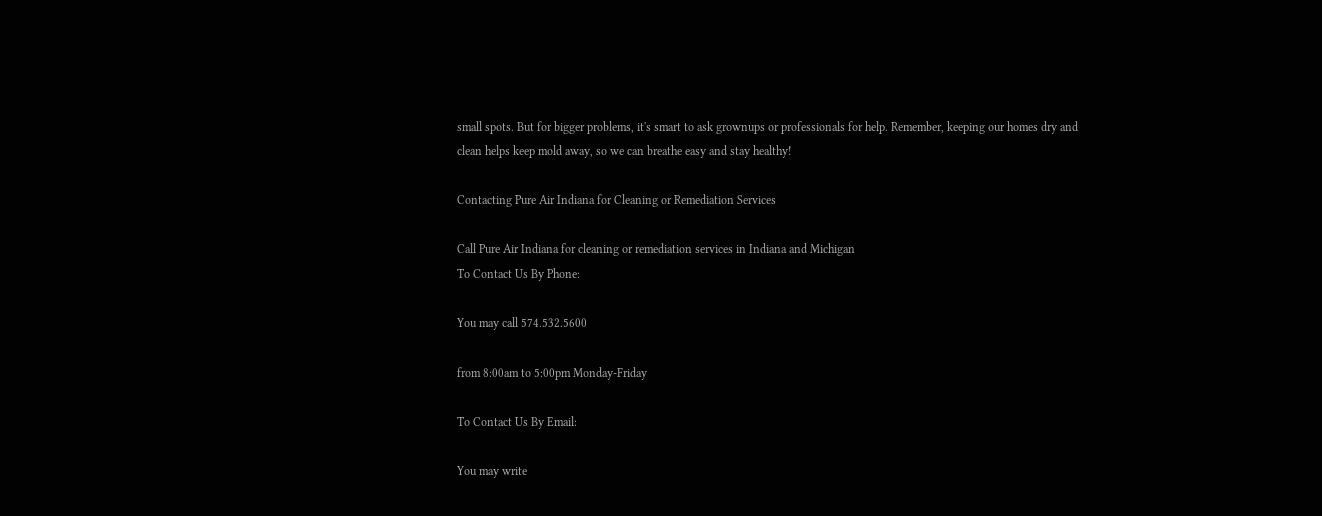small spots. But for bigger problems, it's smart to ask grownups or professionals for help. Remember, keeping our homes dry and clean helps keep mold away, so we can breathe easy and stay healthy!

Contacting Pure Air Indiana for Cleaning or Remediation Services

Call Pure Air Indiana for cleaning or remediation services in Indiana and Michigan
To Contact Us By Phone:

You may call 574.532.5600

from 8:00am to 5:00pm Monday-Friday

To Contact Us By Email:

You may write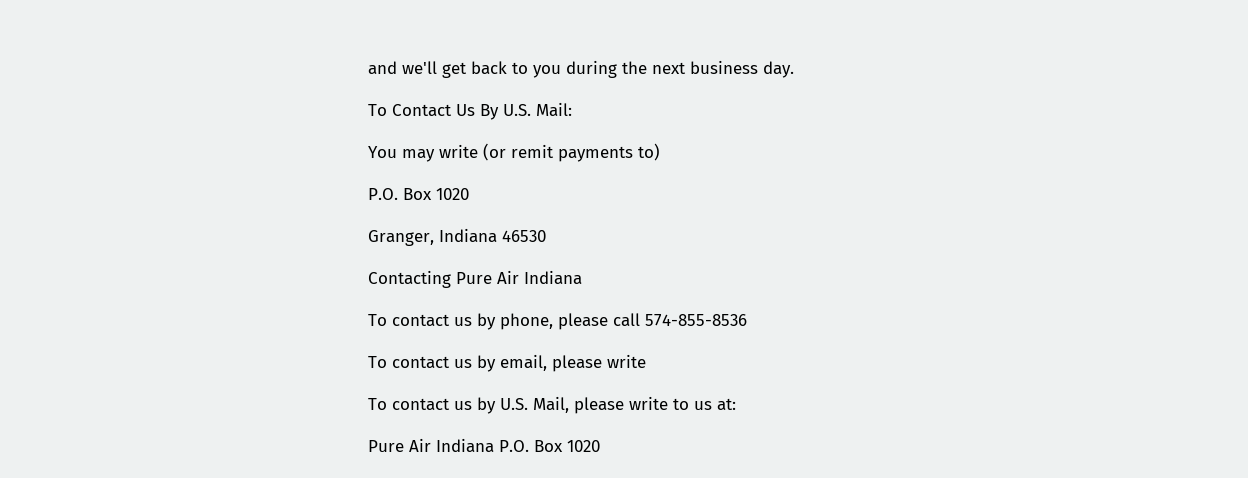and we'll get back to you during the next business day.

To Contact Us By U.S. Mail:

You may write (or remit payments to)

P.O. Box 1020

Granger, Indiana 46530

Contacting Pure Air Indiana

To contact us by phone, please call 574-855-8536

To contact us by email, please write

To contact us by U.S. Mail, please write to us at:

Pure Air Indiana P.O. Box 1020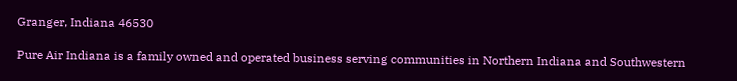Granger, Indiana 46530

Pure Air Indiana is a family owned and operated business serving communities in Northern Indiana and Southwestern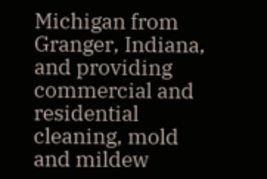Michigan from Granger, Indiana, and providing commercial and residential cleaning, mold and mildew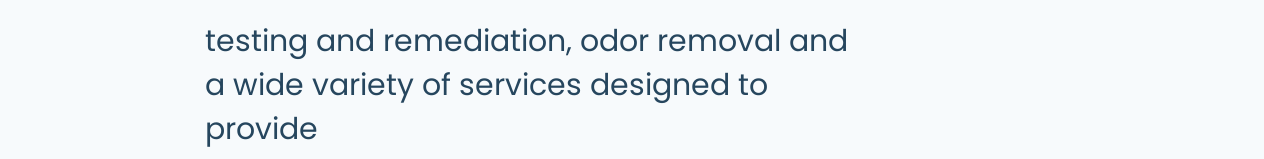testing and remediation, odor removal and a wide variety of services designed to provide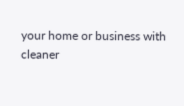your home or business with cleaner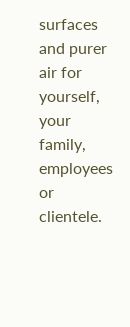surfaces and purer air for yourself, your family, employees or clientele.